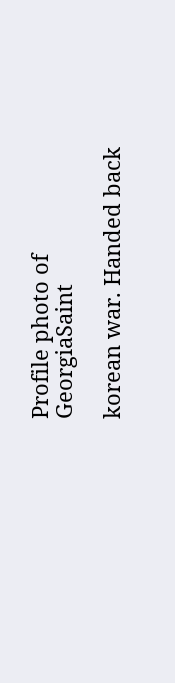Profile photo of GeorgiaSaint

korean war. Handed back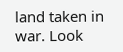land taken in war. Look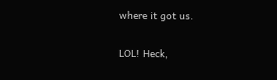where it got us.

LOL! Heck,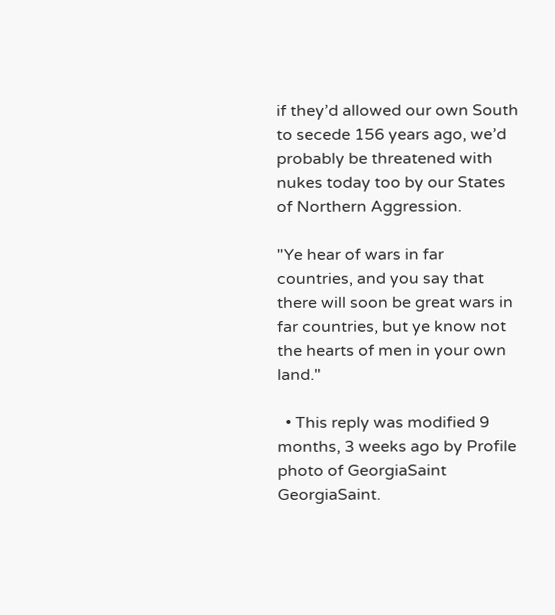if they’d allowed our own South to secede 156 years ago, we’d probably be threatened with nukes today too by our States of Northern Aggression.

"Ye hear of wars in far countries, and you say that there will soon be great wars in far countries, but ye know not the hearts of men in your own land."

  • This reply was modified 9 months, 3 weeks ago by Profile photo of GeorgiaSaint GeorgiaSaint.